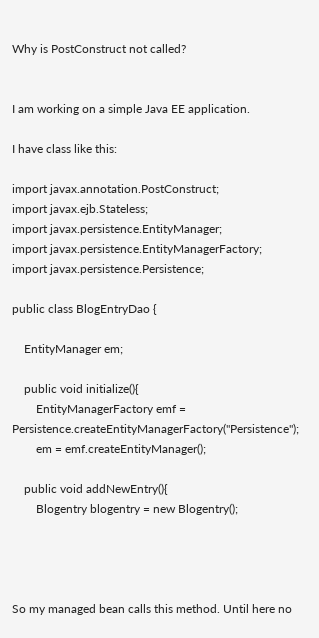Why is PostConstruct not called?


I am working on a simple Java EE application.

I have class like this:

import javax.annotation.PostConstruct;
import javax.ejb.Stateless;
import javax.persistence.EntityManager;
import javax.persistence.EntityManagerFactory;
import javax.persistence.Persistence;

public class BlogEntryDao {

    EntityManager em;

    public void initialize(){
        EntityManagerFactory emf = Persistence.createEntityManagerFactory("Persistence");
        em = emf.createEntityManager();

    public void addNewEntry(){
        Blogentry blogentry = new Blogentry();




So my managed bean calls this method. Until here no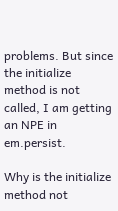problems. But since the initialize method is not called, I am getting an NPE in em.persist.

Why is the initialize method not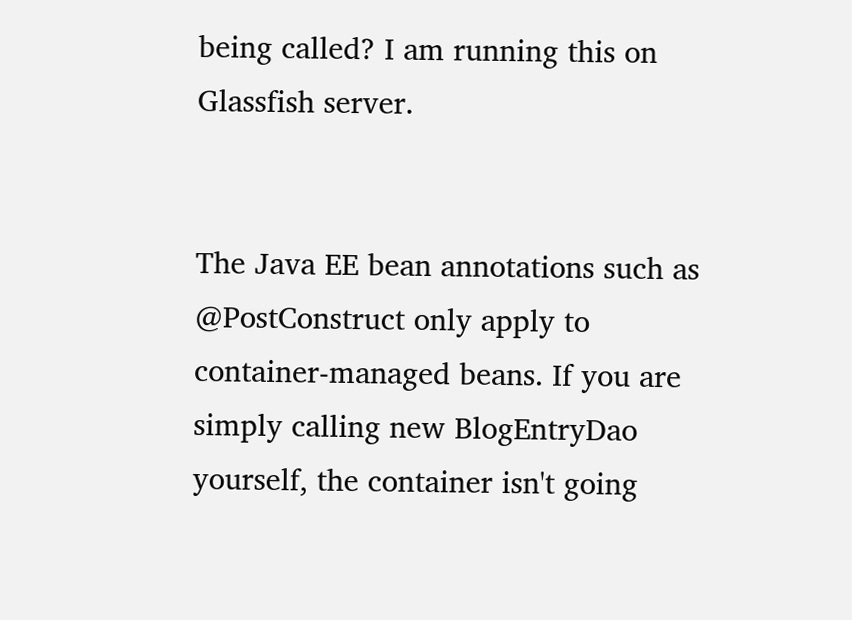being called? I am running this on Glassfish server.


The Java EE bean annotations such as @PostConstruct only apply to container-managed beans. If you are simply calling new BlogEntryDao yourself, the container isn't going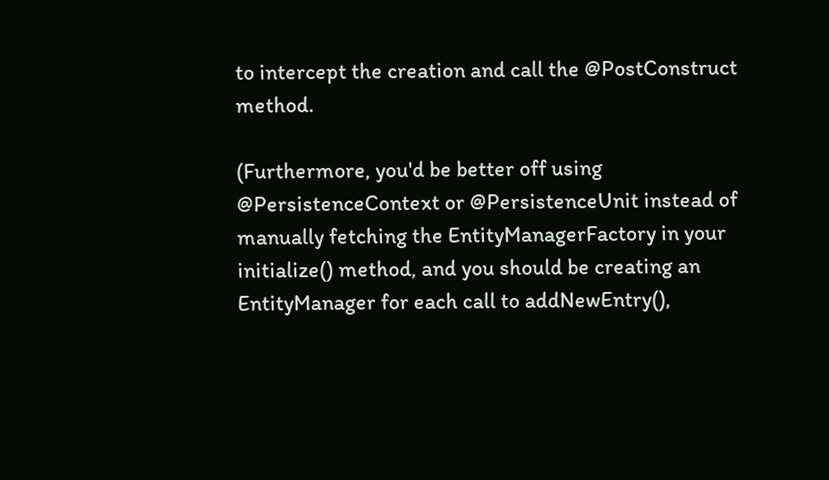to intercept the creation and call the @PostConstruct method.

(Furthermore, you'd be better off using @PersistenceContext or @PersistenceUnit instead of manually fetching the EntityManagerFactory in your initialize() method, and you should be creating an EntityManager for each call to addNewEntry(),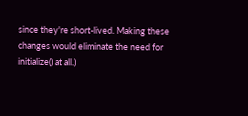since they're short-lived. Making these changes would eliminate the need for initialize() at all.)